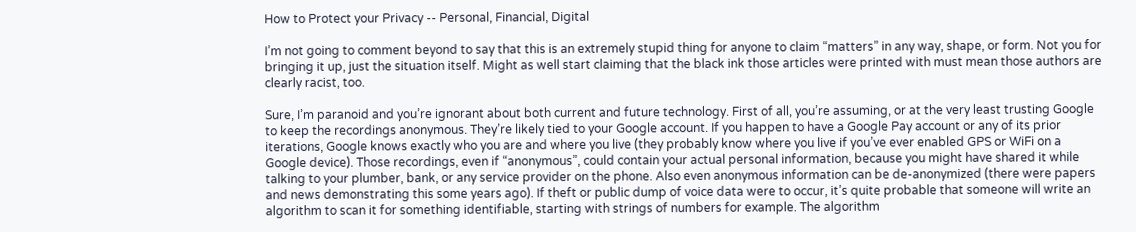How to Protect your Privacy -- Personal, Financial, Digital

I’m not going to comment beyond to say that this is an extremely stupid thing for anyone to claim “matters” in any way, shape, or form. Not you for bringing it up, just the situation itself. Might as well start claiming that the black ink those articles were printed with must mean those authors are clearly racist, too.

Sure, I’m paranoid and you’re ignorant about both current and future technology. First of all, you’re assuming, or at the very least trusting Google to keep the recordings anonymous. They’re likely tied to your Google account. If you happen to have a Google Pay account or any of its prior iterations, Google knows exactly who you are and where you live (they probably know where you live if you’ve ever enabled GPS or WiFi on a Google device). Those recordings, even if “anonymous”, could contain your actual personal information, because you might have shared it while talking to your plumber, bank, or any service provider on the phone. Also even anonymous information can be de-anonymized (there were papers and news demonstrating this some years ago). If theft or public dump of voice data were to occur, it’s quite probable that someone will write an algorithm to scan it for something identifiable, starting with strings of numbers for example. The algorithm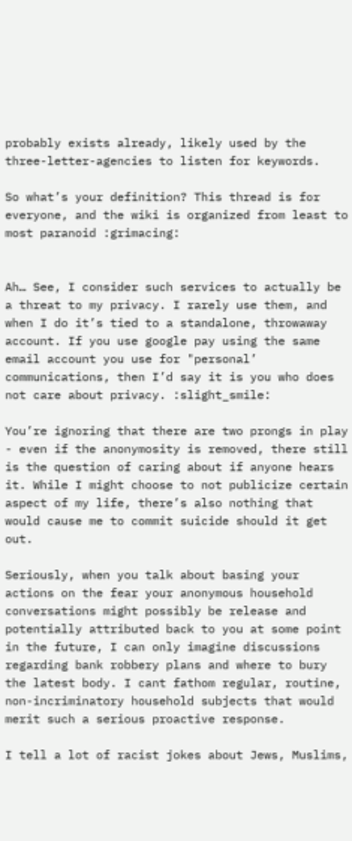probably exists already, likely used by the three-letter-agencies to listen for keywords.

So what’s your definition? This thread is for everyone, and the wiki is organized from least to most paranoid :grimacing:


Ah… See, I consider such services to actually be a threat to my privacy. I rarely use them, and when I do it’s tied to a standalone, throwaway account. If you use google pay using the same email account you use for "personal’ communications, then I’d say it is you who does not care about privacy. :slight_smile:

You’re ignoring that there are two prongs in play - even if the anonymosity is removed, there still is the question of caring about if anyone hears it. While I might choose to not publicize certain aspect of my life, there’s also nothing that would cause me to commit suicide should it get out.

Seriously, when you talk about basing your actions on the fear your anonymous household conversations might possibly be release and potentially attributed back to you at some point in the future, I can only imagine discussions regarding bank robbery plans and where to bury the latest body. I cant fathom regular, routine, non-incriminatory household subjects that would merit such a serious proactive response.

I tell a lot of racist jokes about Jews, Muslims,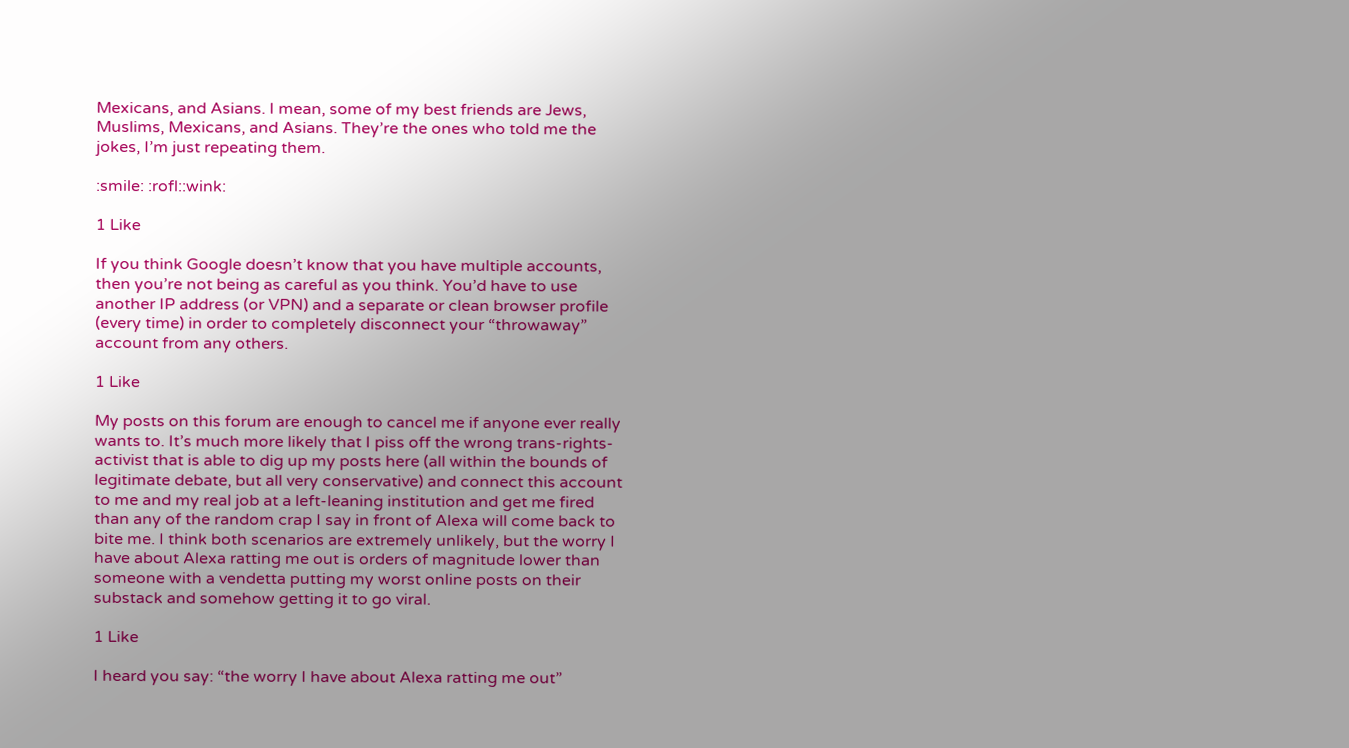Mexicans, and Asians. I mean, some of my best friends are Jews, Muslims, Mexicans, and Asians. They’re the ones who told me the jokes, I’m just repeating them.

:smile: :rofl::wink:

1 Like

If you think Google doesn’t know that you have multiple accounts, then you’re not being as careful as you think. You’d have to use another IP address (or VPN) and a separate or clean browser profile (every time) in order to completely disconnect your “throwaway” account from any others.

1 Like

My posts on this forum are enough to cancel me if anyone ever really wants to. It’s much more likely that I piss off the wrong trans-rights-activist that is able to dig up my posts here (all within the bounds of legitimate debate, but all very conservative) and connect this account to me and my real job at a left-leaning institution and get me fired than any of the random crap I say in front of Alexa will come back to bite me. I think both scenarios are extremely unlikely, but the worry I have about Alexa ratting me out is orders of magnitude lower than someone with a vendetta putting my worst online posts on their substack and somehow getting it to go viral.

1 Like

I heard you say: “the worry I have about Alexa ratting me out”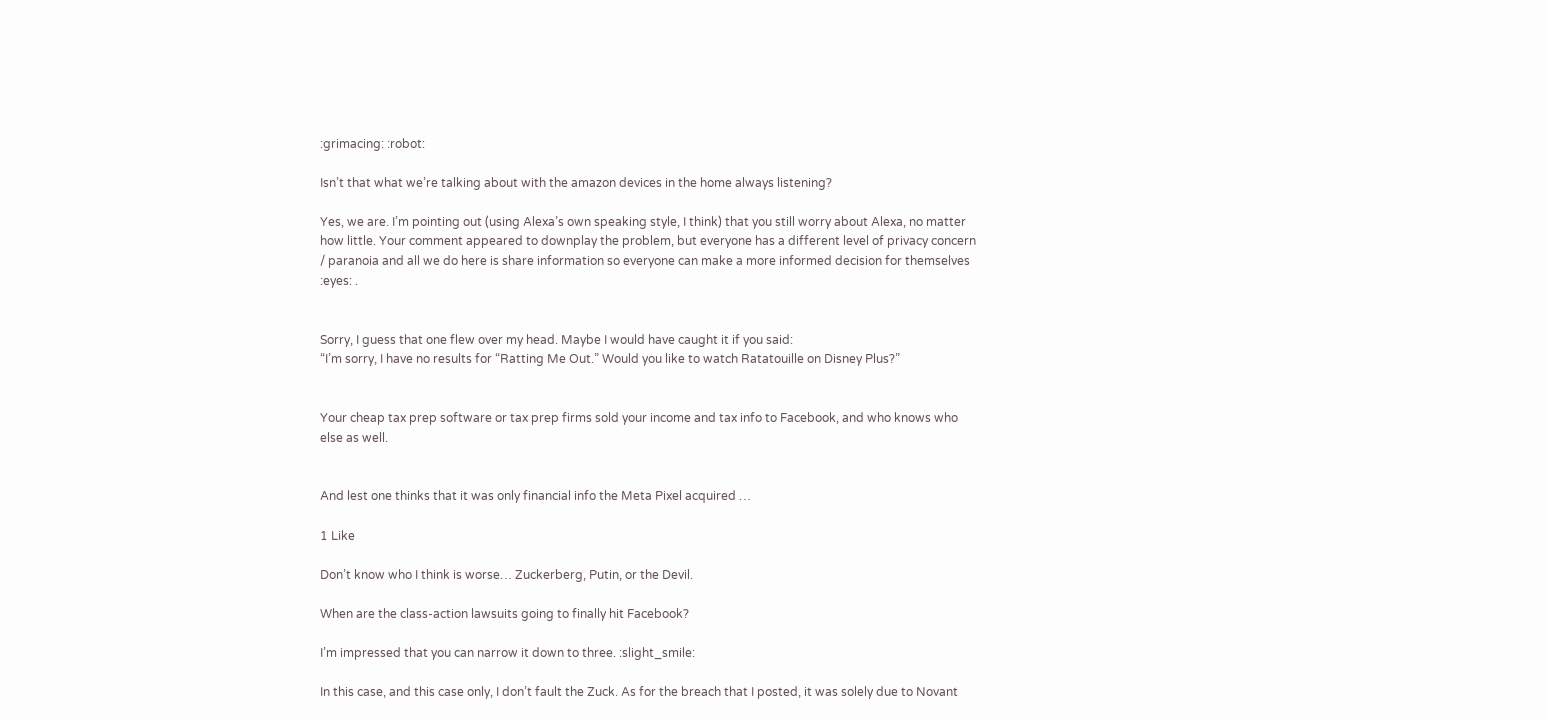:grimacing: :robot:

Isn’t that what we’re talking about with the amazon devices in the home always listening?

Yes, we are. I’m pointing out (using Alexa’s own speaking style, I think) that you still worry about Alexa, no matter how little. Your comment appeared to downplay the problem, but everyone has a different level of privacy concern / paranoia and all we do here is share information so everyone can make a more informed decision for themselves :eyes: .


Sorry, I guess that one flew over my head. Maybe I would have caught it if you said:
“I’m sorry, I have no results for “Ratting Me Out.” Would you like to watch Ratatouille on Disney Plus?”


Your cheap tax prep software or tax prep firms sold your income and tax info to Facebook, and who knows who else as well.


And lest one thinks that it was only financial info the Meta Pixel acquired …

1 Like

Don’t know who I think is worse… Zuckerberg, Putin, or the Devil.

When are the class-action lawsuits going to finally hit Facebook?

I’m impressed that you can narrow it down to three. :slight_smile:

In this case, and this case only, I don’t fault the Zuck. As for the breach that I posted, it was solely due to Novant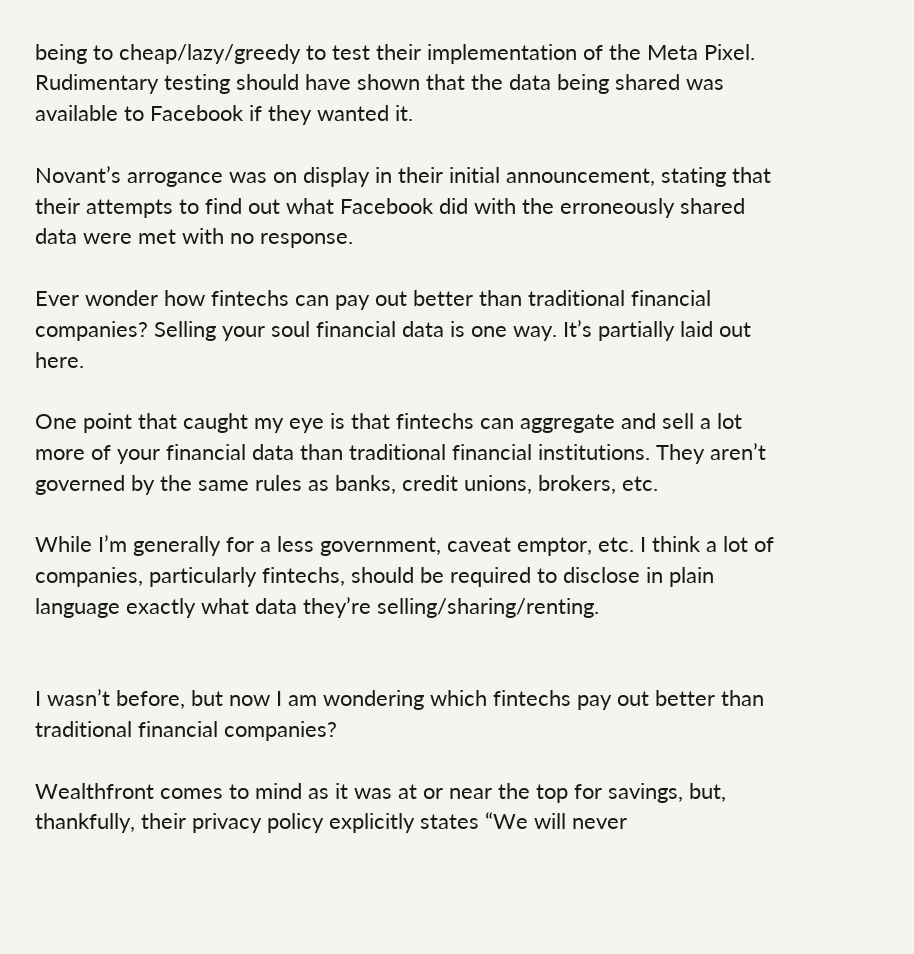being to cheap/lazy/greedy to test their implementation of the Meta Pixel. Rudimentary testing should have shown that the data being shared was available to Facebook if they wanted it.

Novant’s arrogance was on display in their initial announcement, stating that their attempts to find out what Facebook did with the erroneously shared data were met with no response.

Ever wonder how fintechs can pay out better than traditional financial companies? Selling your soul financial data is one way. It’s partially laid out here.

One point that caught my eye is that fintechs can aggregate and sell a lot more of your financial data than traditional financial institutions. They aren’t governed by the same rules as banks, credit unions, brokers, etc.

While I’m generally for a less government, caveat emptor, etc. I think a lot of companies, particularly fintechs, should be required to disclose in plain language exactly what data they’re selling/sharing/renting.


I wasn’t before, but now I am wondering which fintechs pay out better than traditional financial companies?

Wealthfront comes to mind as it was at or near the top for savings, but, thankfully, their privacy policy explicitly states “We will never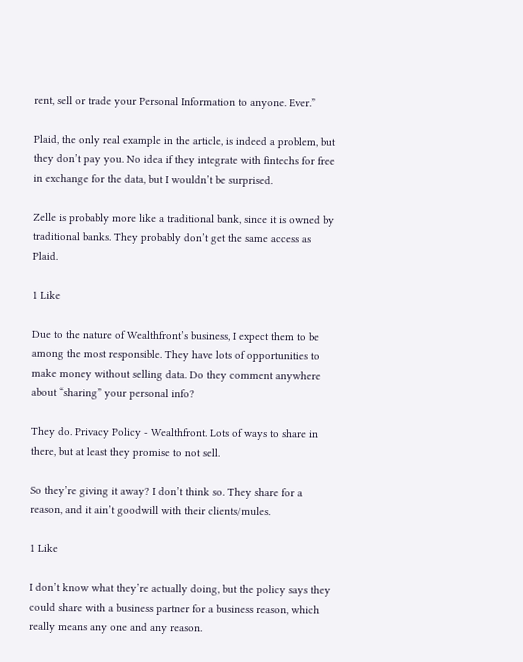rent, sell or trade your Personal Information to anyone. Ever.”

Plaid, the only real example in the article, is indeed a problem, but they don’t pay you. No idea if they integrate with fintechs for free in exchange for the data, but I wouldn’t be surprised.

Zelle is probably more like a traditional bank, since it is owned by traditional banks. They probably don’t get the same access as Plaid.

1 Like

Due to the nature of Wealthfront’s business, I expect them to be among the most responsible. They have lots of opportunities to make money without selling data. Do they comment anywhere about “sharing” your personal info?

They do. Privacy Policy - Wealthfront. Lots of ways to share in there, but at least they promise to not sell.

So they’re giving it away? I don’t think so. They share for a reason, and it ain’t goodwill with their clients/mules.

1 Like

I don’t know what they’re actually doing, but the policy says they could share with a business partner for a business reason, which really means any one and any reason.